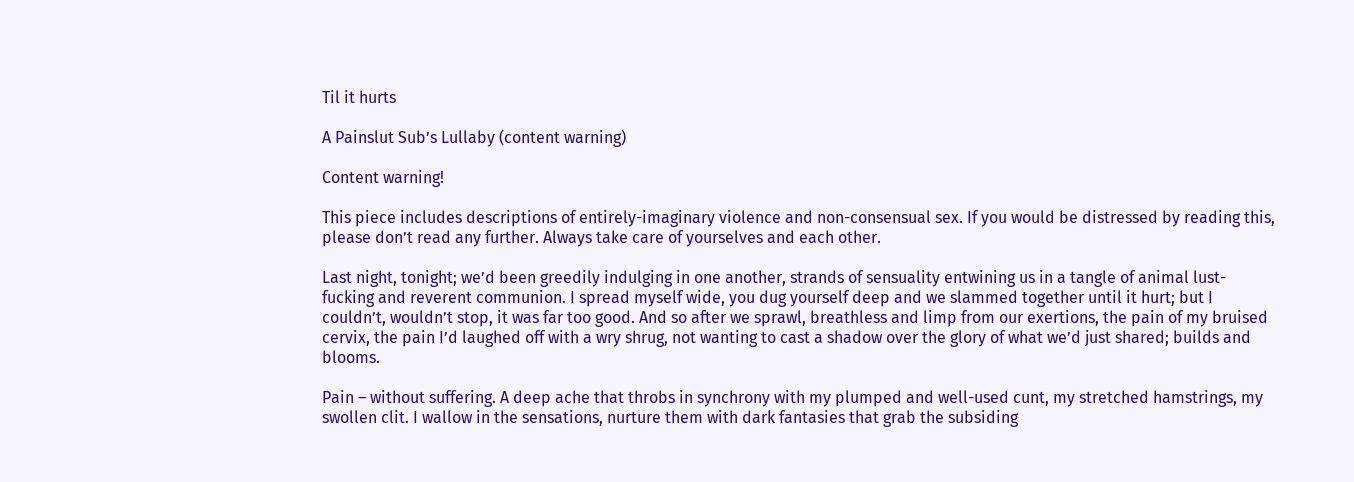Til it hurts

A Painslut Sub’s Lullaby (content warning)

Content warning!

This piece includes descriptions of entirely-imaginary violence and non-consensual sex. If you would be distressed by reading this, please don’t read any further. Always take care of yourselves and each other.

Last night, tonight; we’d been greedily indulging in one another, strands of sensuality entwining us in a tangle of animal lust-fucking and reverent communion. I spread myself wide, you dug yourself deep and we slammed together until it hurt; but I couldn’t, wouldn’t stop, it was far too good. And so after we sprawl, breathless and limp from our exertions, the pain of my bruised cervix, the pain I’d laughed off with a wry shrug, not wanting to cast a shadow over the glory of what we’d just shared; builds and blooms.

Pain – without suffering. A deep ache that throbs in synchrony with my plumped and well-used cunt, my stretched hamstrings, my swollen clit. I wallow in the sensations, nurture them with dark fantasies that grab the subsiding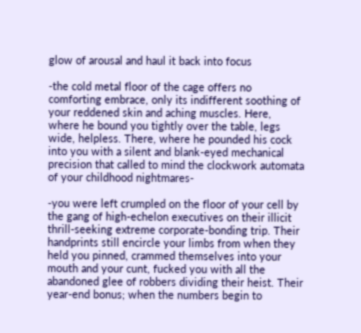glow of arousal and haul it back into focus

-the cold metal floor of the cage offers no comforting embrace, only its indifferent soothing of your reddened skin and aching muscles. Here, where he bound you tightly over the table, legs wide, helpless. There, where he pounded his cock into you with a silent and blank-eyed mechanical precision that called to mind the clockwork automata of your childhood nightmares-

-you were left crumpled on the floor of your cell by the gang of high-echelon executives on their illicit thrill-seeking extreme corporate-bonding trip. Their handprints still encircle your limbs from when they held you pinned, crammed themselves into your mouth and your cunt, fucked you with all the abandoned glee of robbers dividing their heist. Their year-end bonus; when the numbers begin to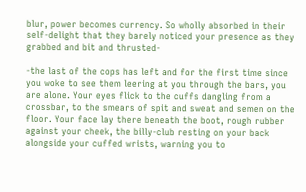blur, power becomes currency. So wholly absorbed in their self-delight that they barely noticed your presence as they grabbed and bit and thrusted-

-the last of the cops has left and for the first time since you woke to see them leering at you through the bars, you are alone. Your eyes flick to the cuffs dangling from a crossbar, to the smears of spit and sweat and semen on the floor. Your face lay there beneath the boot, rough rubber against your cheek, the billy-club resting on your back alongside your cuffed wrists, warning you to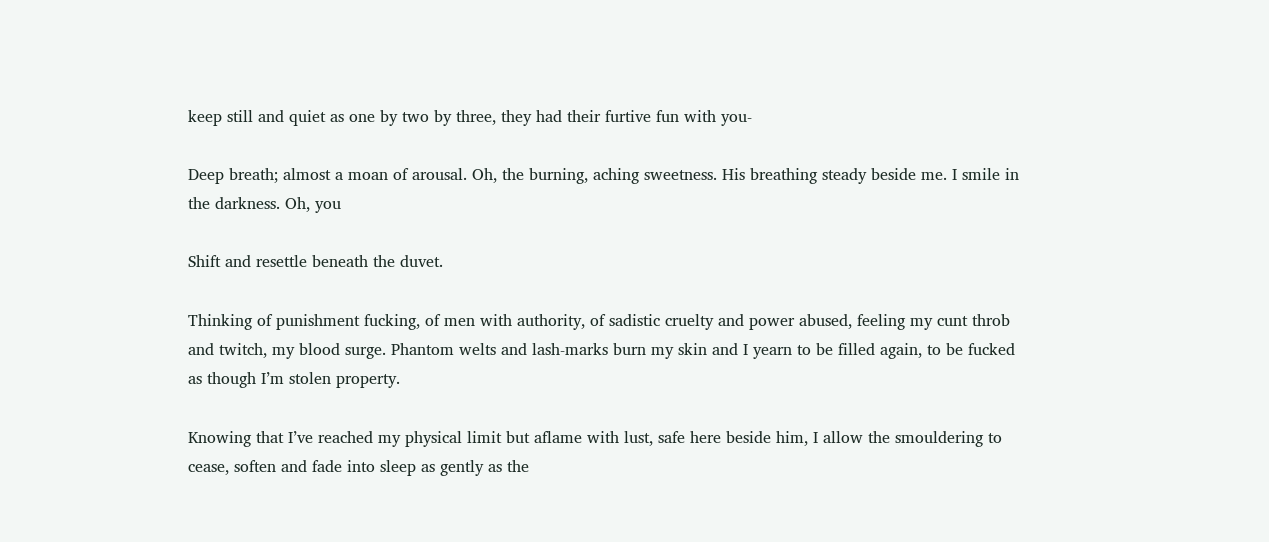keep still and quiet as one by two by three, they had their furtive fun with you-

Deep breath; almost a moan of arousal. Oh, the burning, aching sweetness. His breathing steady beside me. I smile in the darkness. Oh, you

Shift and resettle beneath the duvet.

Thinking of punishment fucking, of men with authority, of sadistic cruelty and power abused, feeling my cunt throb and twitch, my blood surge. Phantom welts and lash-marks burn my skin and I yearn to be filled again, to be fucked as though I’m stolen property.

Knowing that I’ve reached my physical limit but aflame with lust, safe here beside him, I allow the smouldering to cease, soften and fade into sleep as gently as the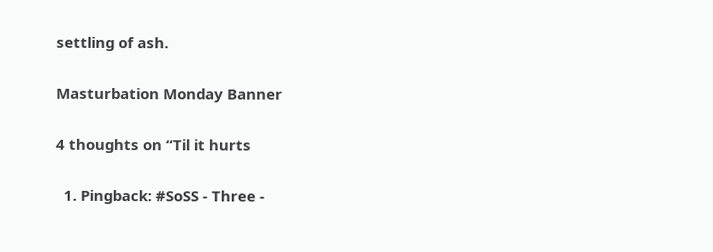settling of ash.

Masturbation Monday Banner

4 thoughts on “Til it hurts

  1. Pingback: #SoSS - Three -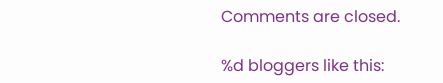Comments are closed.

%d bloggers like this: